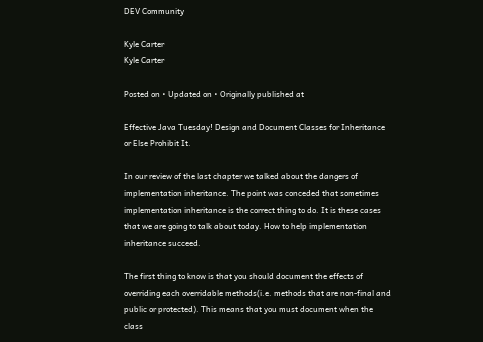DEV Community

Kyle Carter
Kyle Carter

Posted on • Updated on • Originally published at

Effective Java Tuesday! Design and Document Classes for Inheritance or Else Prohibit It.

In our review of the last chapter we talked about the dangers of implementation inheritance. The point was conceded that sometimes implementation inheritance is the correct thing to do. It is these cases that we are going to talk about today. How to help implementation inheritance succeed.

The first thing to know is that you should document the effects of overriding each overridable methods(i.e. methods that are non-final and public or protected). This means that you must document when the class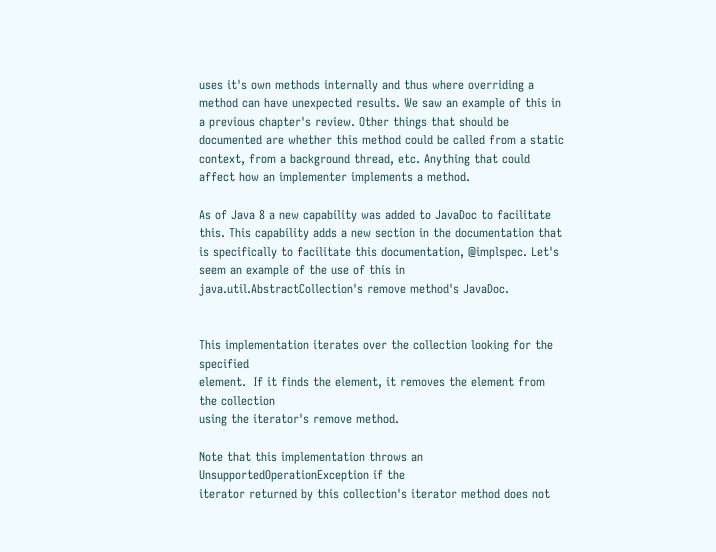uses it's own methods internally and thus where overriding a method can have unexpected results. We saw an example of this in a previous chapter's review. Other things that should be documented are whether this method could be called from a static context, from a background thread, etc. Anything that could affect how an implementer implements a method.

As of Java 8 a new capability was added to JavaDoc to facilitate this. This capability adds a new section in the documentation that is specifically to facilitate this documentation, @implspec. Let's seem an example of the use of this in java.util.AbstractCollection's remove method's JavaDoc.


This implementation iterates over the collection looking for the specified
element.  If it finds the element, it removes the element from the collection
using the iterator's remove method.

Note that this implementation throws an UnsupportedOperationException if the
iterator returned by this collection's iterator method does not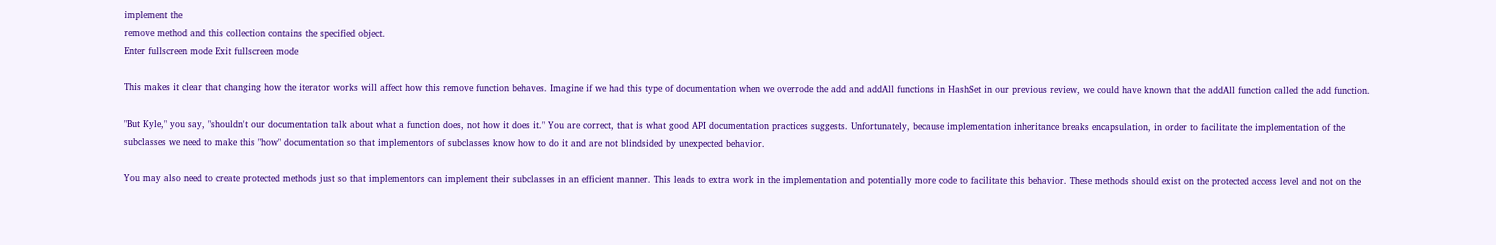implement the
remove method and this collection contains the specified object.
Enter fullscreen mode Exit fullscreen mode

This makes it clear that changing how the iterator works will affect how this remove function behaves. Imagine if we had this type of documentation when we overrode the add and addAll functions in HashSet in our previous review, we could have known that the addAll function called the add function.

"But Kyle," you say, "shouldn't our documentation talk about what a function does, not how it does it." You are correct, that is what good API documentation practices suggests. Unfortunately, because implementation inheritance breaks encapsulation, in order to facilitate the implementation of the subclasses we need to make this "how" documentation so that implementors of subclasses know how to do it and are not blindsided by unexpected behavior.

You may also need to create protected methods just so that implementors can implement their subclasses in an efficient manner. This leads to extra work in the implementation and potentially more code to facilitate this behavior. These methods should exist on the protected access level and not on the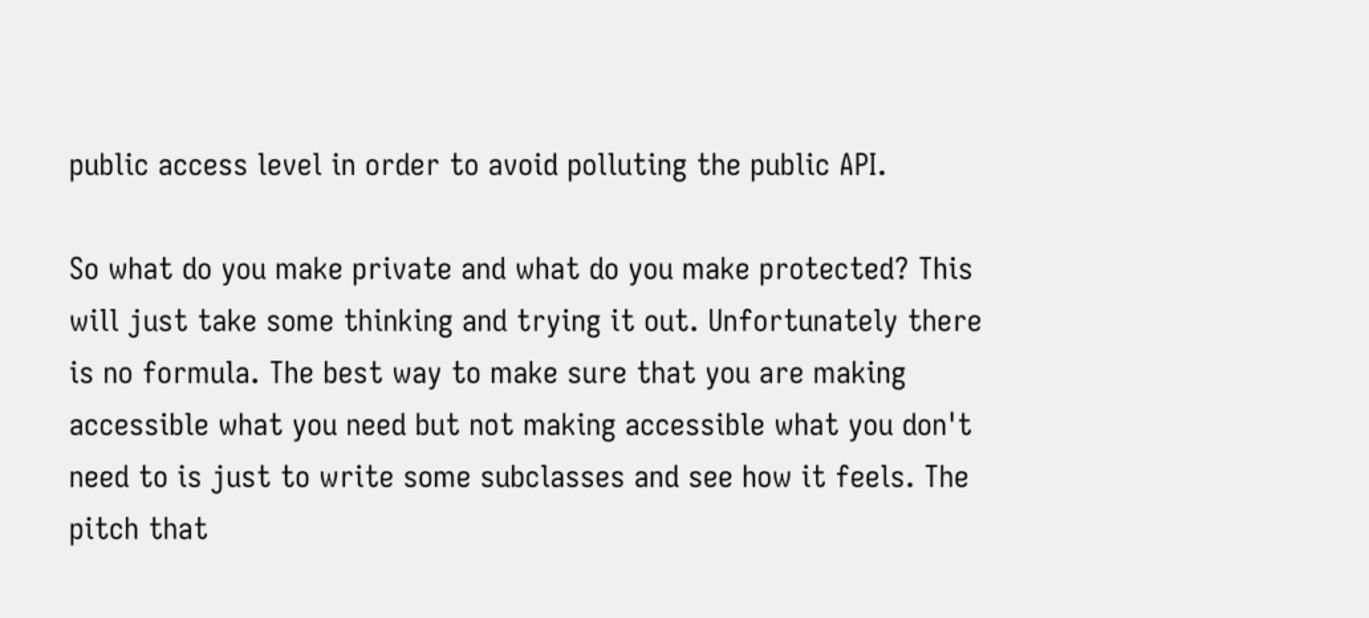public access level in order to avoid polluting the public API.

So what do you make private and what do you make protected? This will just take some thinking and trying it out. Unfortunately there is no formula. The best way to make sure that you are making accessible what you need but not making accessible what you don't need to is just to write some subclasses and see how it feels. The pitch that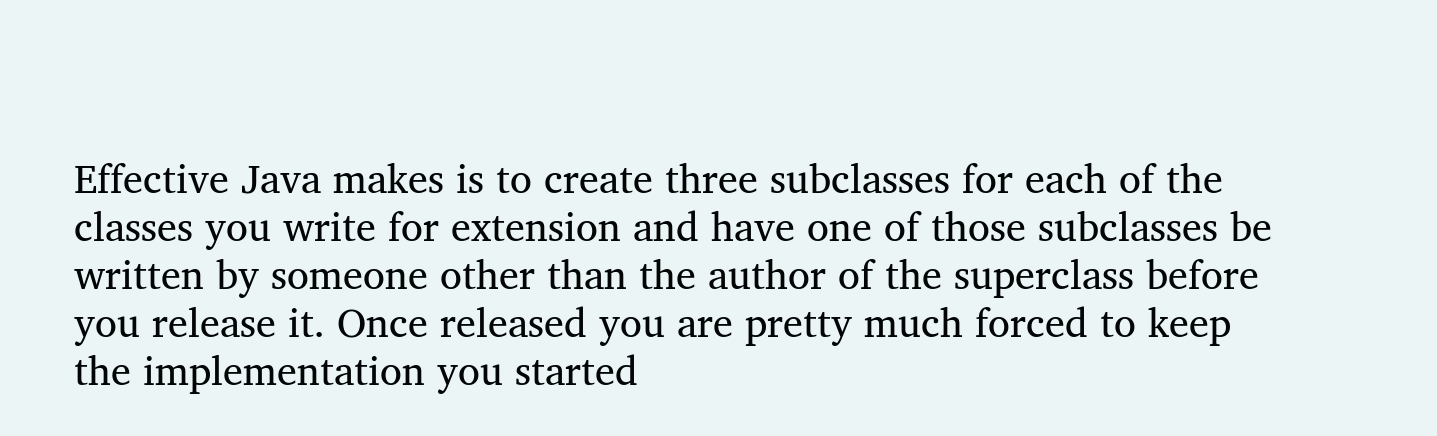Effective Java makes is to create three subclasses for each of the classes you write for extension and have one of those subclasses be written by someone other than the author of the superclass before you release it. Once released you are pretty much forced to keep the implementation you started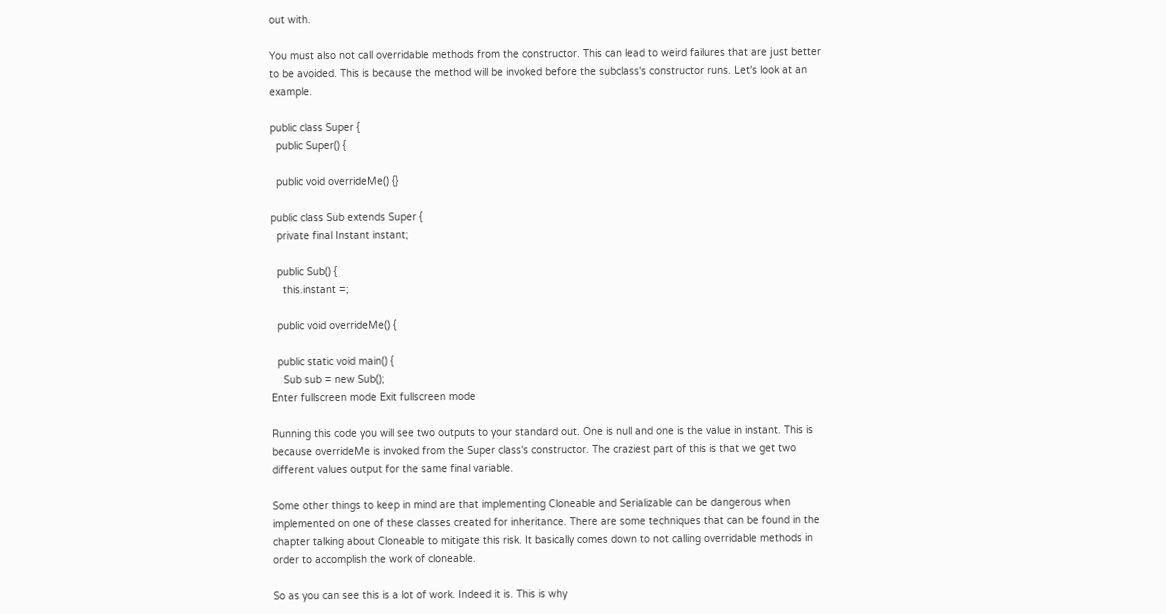out with.

You must also not call overridable methods from the constructor. This can lead to weird failures that are just better to be avoided. This is because the method will be invoked before the subclass's constructor runs. Let's look at an example.

public class Super {
  public Super() {

  public void overrideMe() {}

public class Sub extends Super {
  private final Instant instant;

  public Sub() {
    this.instant =;

  public void overrideMe() {

  public static void main() {
    Sub sub = new Sub();
Enter fullscreen mode Exit fullscreen mode

Running this code you will see two outputs to your standard out. One is null and one is the value in instant. This is because overrideMe is invoked from the Super class's constructor. The craziest part of this is that we get two different values output for the same final variable.

Some other things to keep in mind are that implementing Cloneable and Serializable can be dangerous when implemented on one of these classes created for inheritance. There are some techniques that can be found in the chapter talking about Cloneable to mitigate this risk. It basically comes down to not calling overridable methods in order to accomplish the work of cloneable.

So as you can see this is a lot of work. Indeed it is. This is why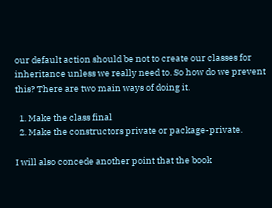our default action should be not to create our classes for inheritance unless we really need to. So how do we prevent this? There are two main ways of doing it.

  1. Make the class final
  2. Make the constructors private or package-private.

I will also concede another point that the book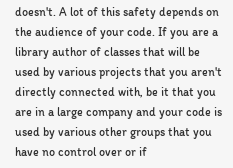doesn't. A lot of this safety depends on the audience of your code. If you are a library author of classes that will be used by various projects that you aren't directly connected with, be it that you are in a large company and your code is used by various other groups that you have no control over or if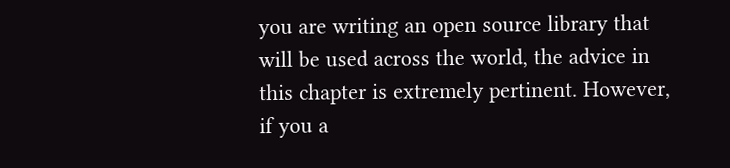you are writing an open source library that will be used across the world, the advice in this chapter is extremely pertinent. However, if you a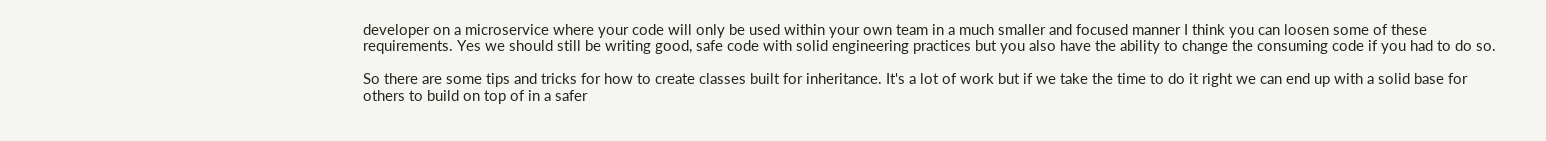developer on a microservice where your code will only be used within your own team in a much smaller and focused manner I think you can loosen some of these requirements. Yes we should still be writing good, safe code with solid engineering practices but you also have the ability to change the consuming code if you had to do so.

So there are some tips and tricks for how to create classes built for inheritance. It's a lot of work but if we take the time to do it right we can end up with a solid base for others to build on top of in a safer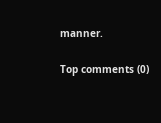manner.

Top comments (0)